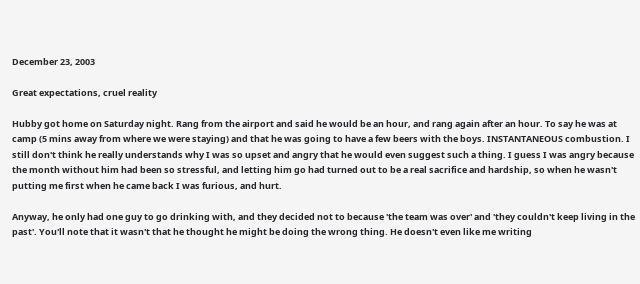December 23, 2003

Great expectations, cruel reality

Hubby got home on Saturday night. Rang from the airport and said he would be an hour, and rang again after an hour. To say he was at camp (5 mins away from where we were staying) and that he was going to have a few beers with the boys. INSTANTANEOUS combustion. I still don't think he really understands why I was so upset and angry that he would even suggest such a thing. I guess I was angry because the month without him had been so stressful, and letting him go had turned out to be a real sacrifice and hardship, so when he wasn't putting me first when he came back I was furious, and hurt.

Anyway, he only had one guy to go drinking with, and they decided not to because 'the team was over' and 'they couldn't keep living in the past'. You'll note that it wasn't that he thought he might be doing the wrong thing. He doesn't even like me writing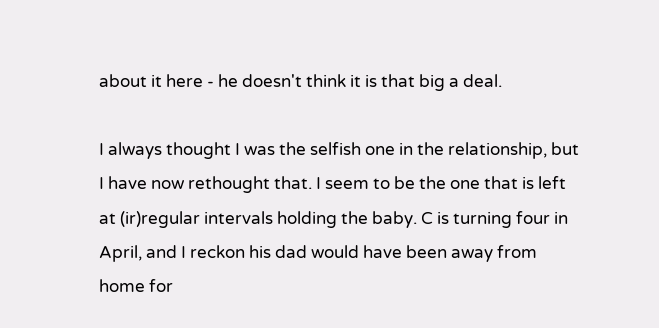about it here - he doesn't think it is that big a deal.

I always thought I was the selfish one in the relationship, but I have now rethought that. I seem to be the one that is left at (ir)regular intervals holding the baby. C is turning four in April, and I reckon his dad would have been away from home for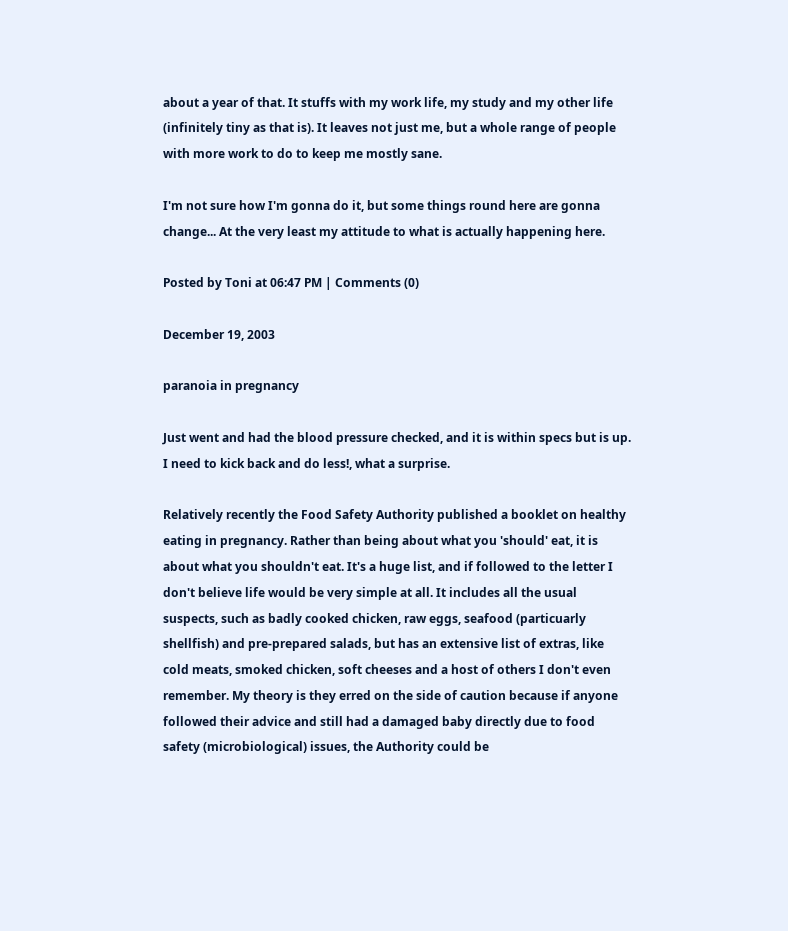about a year of that. It stuffs with my work life, my study and my other life (infinitely tiny as that is). It leaves not just me, but a whole range of people with more work to do to keep me mostly sane.

I'm not sure how I'm gonna do it, but some things round here are gonna change... At the very least my attitude to what is actually happening here.

Posted by Toni at 06:47 PM | Comments (0)

December 19, 2003

paranoia in pregnancy

Just went and had the blood pressure checked, and it is within specs but is up. I need to kick back and do less!, what a surprise.

Relatively recently the Food Safety Authority published a booklet on healthy eating in pregnancy. Rather than being about what you 'should' eat, it is about what you shouldn't eat. It's a huge list, and if followed to the letter I don't believe life would be very simple at all. It includes all the usual suspects, such as badly cooked chicken, raw eggs, seafood (particuarly shellfish) and pre-prepared salads, but has an extensive list of extras, like cold meats, smoked chicken, soft cheeses and a host of others I don't even remember. My theory is they erred on the side of caution because if anyone followed their advice and still had a damaged baby directly due to food safety (microbiological) issues, the Authority could be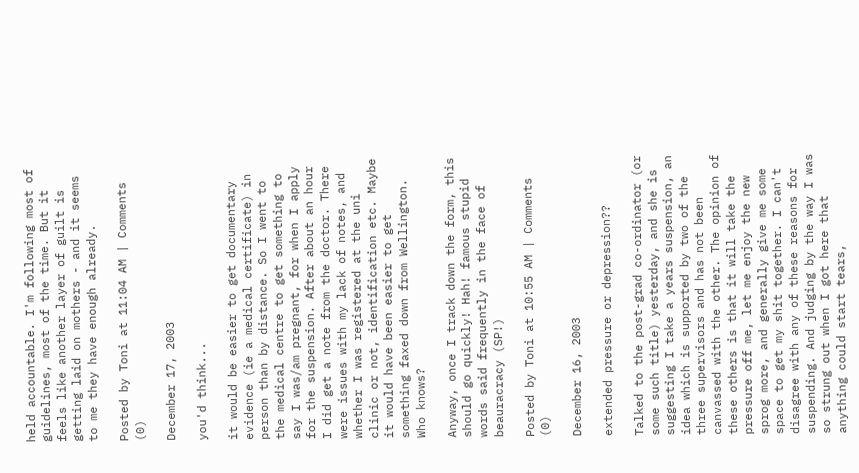held accountable. I'm following most of guidelines, most of the time. But it feels like another layer of guilt is getting laid on mothers - and it seems to me they have enough already.

Posted by Toni at 11:04 AM | Comments (0)

December 17, 2003

you'd think...

it would be easier to get documentary evidence (ie a medical certificate) in person than by distance. So I went to the medical centre to get something to say I was/am pregnant, for when I apply for the suspension. After about an hour I did get a note from the doctor. There were issues with my lack of notes, and whether I was registered at the uni clinic or not, identification etc. Maybe it would have been easier to get something faxed down from Wellington. Who knows?

Anyway, once I track down the form, this should go quickly! Hah! famous stupid words said frequently in the face of beauracracy (SP!)

Posted by Toni at 10:55 AM | Comments (0)

December 16, 2003

extended pressure or depression??

Talked to the post-grad co-ordinator (or some such title) yesterday, and she is suggesting I take a years suspension, an idea which is supported by two of the three supervisors and has not been canvassed with the other. The opinion of these others is that it will take the pressure off me, let me enjoy the new sprog more, and generally give me some space to get my shit together. I can't disagree with any of these reasons for suspending. And judging by the way I was so strung out when I got here that anything could start tears,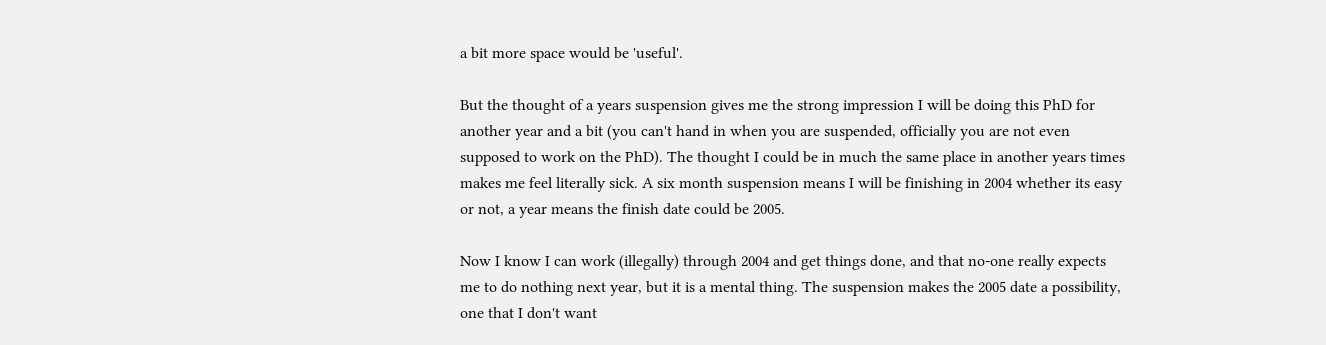a bit more space would be 'useful'.

But the thought of a years suspension gives me the strong impression I will be doing this PhD for another year and a bit (you can't hand in when you are suspended, officially you are not even supposed to work on the PhD). The thought I could be in much the same place in another years times makes me feel literally sick. A six month suspension means I will be finishing in 2004 whether its easy or not, a year means the finish date could be 2005.

Now I know I can work (illegally) through 2004 and get things done, and that no-one really expects me to do nothing next year, but it is a mental thing. The suspension makes the 2005 date a possibility, one that I don't want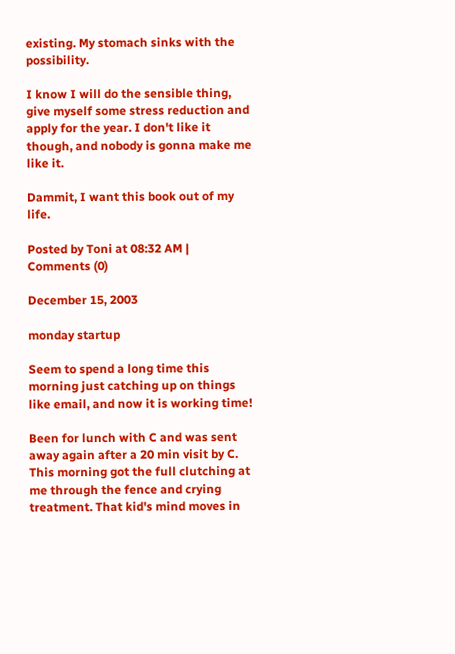existing. My stomach sinks with the possibility.

I know I will do the sensible thing, give myself some stress reduction and apply for the year. I don't like it though, and nobody is gonna make me like it.

Dammit, I want this book out of my life.

Posted by Toni at 08:32 AM | Comments (0)

December 15, 2003

monday startup

Seem to spend a long time this morning just catching up on things like email, and now it is working time!

Been for lunch with C and was sent away again after a 20 min visit by C. This morning got the full clutching at me through the fence and crying treatment. That kid's mind moves in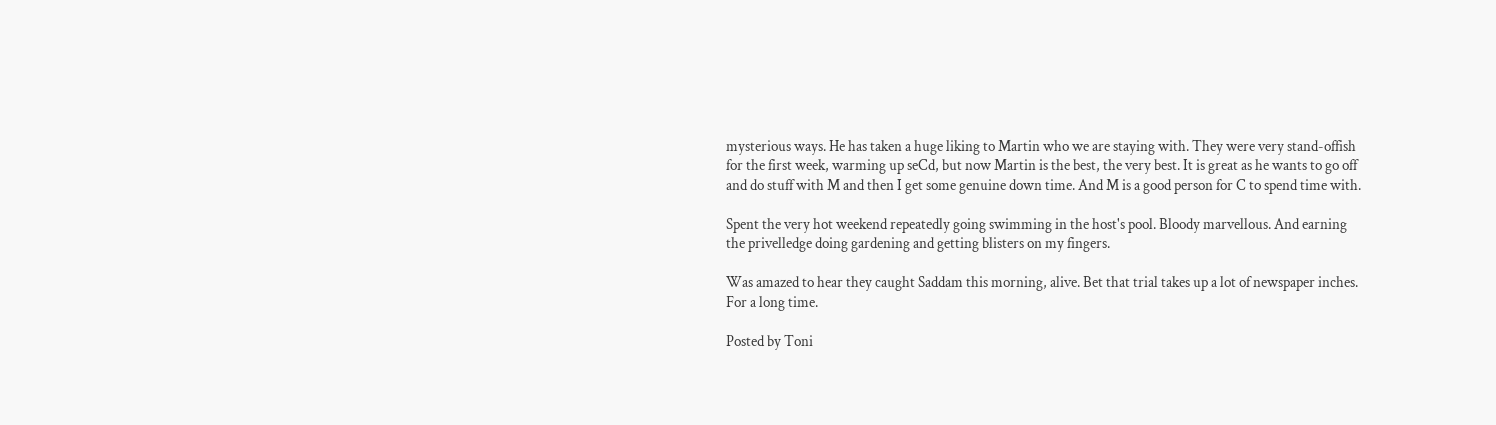mysterious ways. He has taken a huge liking to Martin who we are staying with. They were very stand-offish for the first week, warming up seCd, but now Martin is the best, the very best. It is great as he wants to go off and do stuff with M and then I get some genuine down time. And M is a good person for C to spend time with.

Spent the very hot weekend repeatedly going swimming in the host's pool. Bloody marvellous. And earning the privelledge doing gardening and getting blisters on my fingers.

Was amazed to hear they caught Saddam this morning, alive. Bet that trial takes up a lot of newspaper inches. For a long time.

Posted by Toni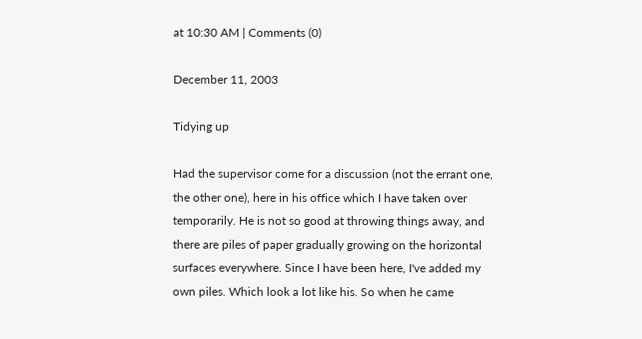at 10:30 AM | Comments (0)

December 11, 2003

Tidying up

Had the supervisor come for a discussion (not the errant one, the other one), here in his office which I have taken over temporarily. He is not so good at throwing things away, and there are piles of paper gradually growing on the horizontal surfaces everywhere. Since I have been here, I've added my own piles. Which look a lot like his. So when he came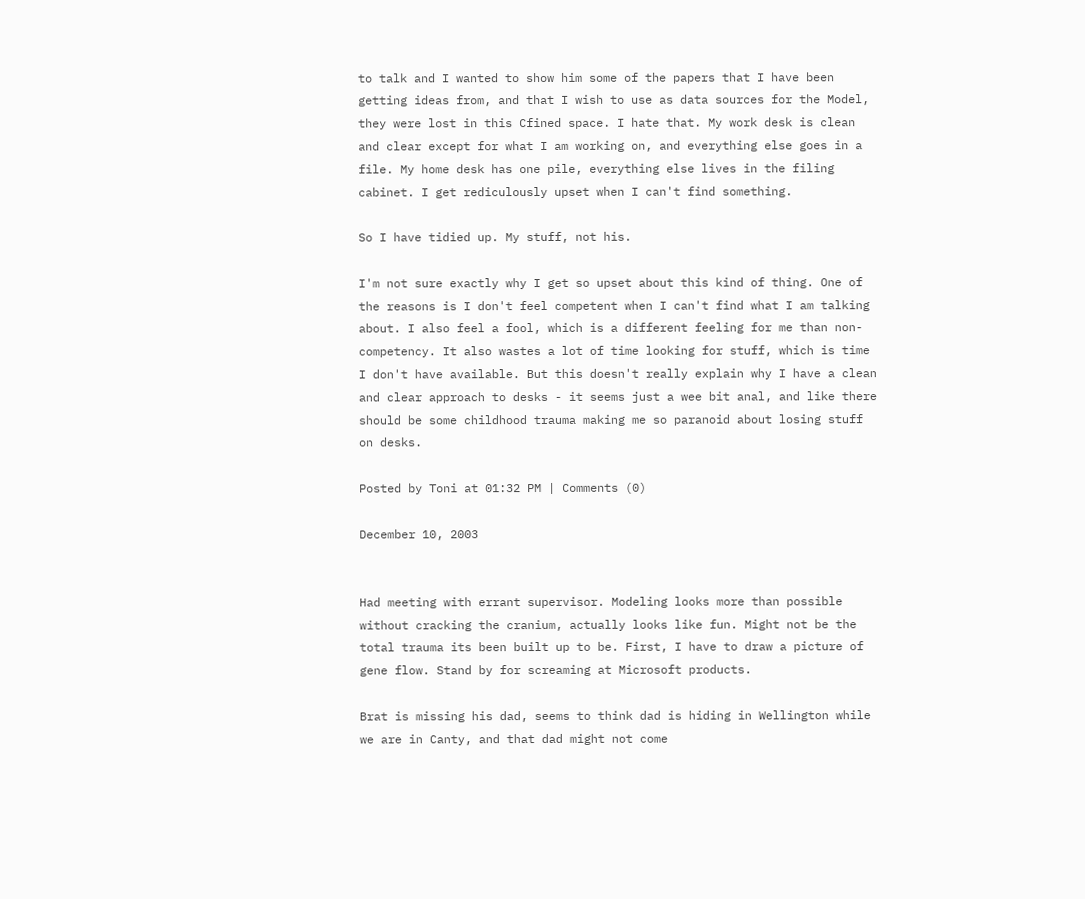to talk and I wanted to show him some of the papers that I have been getting ideas from, and that I wish to use as data sources for the Model, they were lost in this Cfined space. I hate that. My work desk is clean and clear except for what I am working on, and everything else goes in a file. My home desk has one pile, everything else lives in the filing cabinet. I get rediculously upset when I can't find something.

So I have tidied up. My stuff, not his.

I'm not sure exactly why I get so upset about this kind of thing. One of the reasons is I don't feel competent when I can't find what I am talking about. I also feel a fool, which is a different feeling for me than non-competency. It also wastes a lot of time looking for stuff, which is time I don't have available. But this doesn't really explain why I have a clean and clear approach to desks - it seems just a wee bit anal, and like there should be some childhood trauma making me so paranoid about losing stuff on desks.

Posted by Toni at 01:32 PM | Comments (0)

December 10, 2003


Had meeting with errant supervisor. Modeling looks more than possible without cracking the cranium, actually looks like fun. Might not be the total trauma its been built up to be. First, I have to draw a picture of gene flow. Stand by for screaming at Microsoft products.

Brat is missing his dad, seems to think dad is hiding in Wellington while we are in Canty, and that dad might not come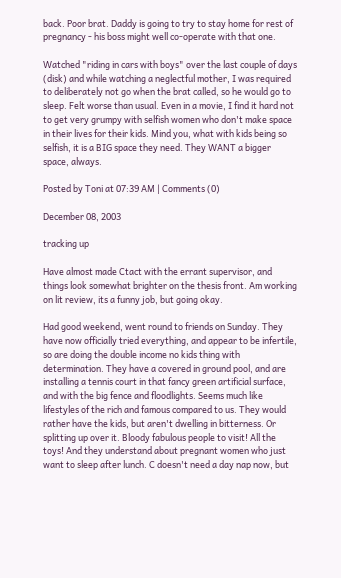back. Poor brat. Daddy is going to try to stay home for rest of pregnancy - his boss might well co-operate with that one.

Watched "riding in cars with boys" over the last couple of days (disk) and while watching a neglectful mother, I was required to deliberately not go when the brat called, so he would go to sleep. Felt worse than usual. Even in a movie, I find it hard not to get very grumpy with selfish women who don't make space in their lives for their kids. Mind you, what with kids being so selfish, it is a BIG space they need. They WANT a bigger space, always.

Posted by Toni at 07:39 AM | Comments (0)

December 08, 2003

tracking up

Have almost made Ctact with the errant supervisor, and things look somewhat brighter on the thesis front. Am working on lit review, its a funny job, but going okay.

Had good weekend, went round to friends on Sunday. They have now officially tried everything, and appear to be infertile, so are doing the double income no kids thing with determination. They have a covered in ground pool, and are installing a tennis court in that fancy green artificial surface, and with the big fence and floodlights. Seems much like lifestyles of the rich and famous compared to us. They would rather have the kids, but aren't dwelling in bitterness. Or splitting up over it. Bloody fabulous people to visit! All the toys! And they understand about pregnant women who just want to sleep after lunch. C doesn't need a day nap now, but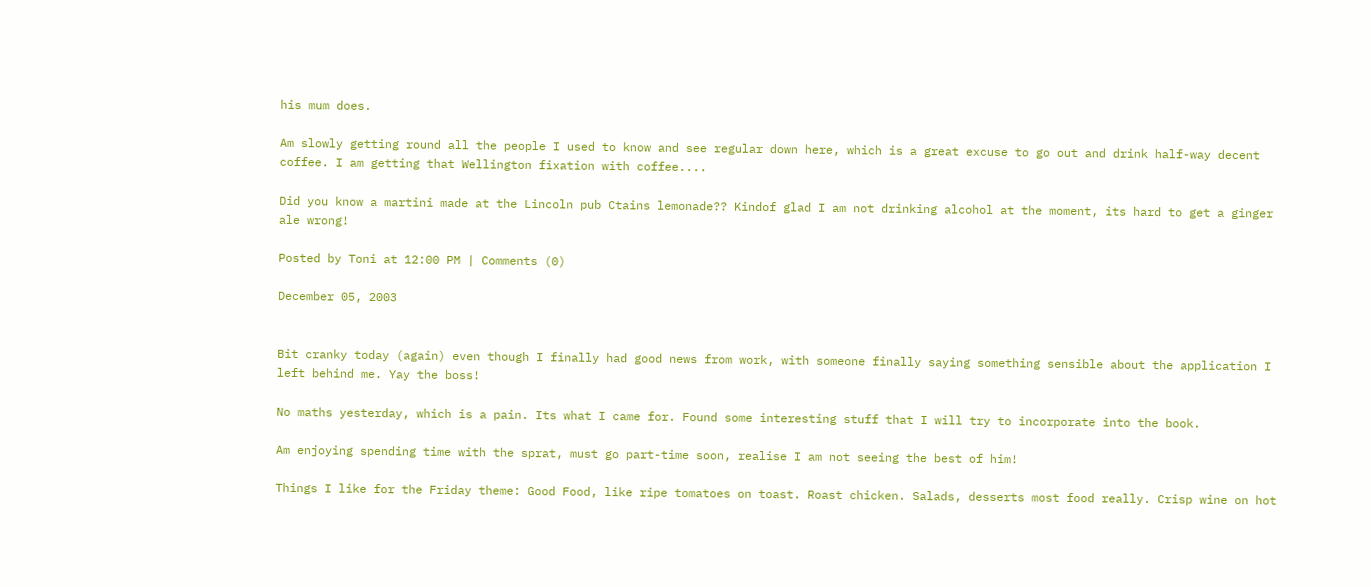his mum does.

Am slowly getting round all the people I used to know and see regular down here, which is a great excuse to go out and drink half-way decent coffee. I am getting that Wellington fixation with coffee....

Did you know a martini made at the Lincoln pub Ctains lemonade?? Kindof glad I am not drinking alcohol at the moment, its hard to get a ginger ale wrong!

Posted by Toni at 12:00 PM | Comments (0)

December 05, 2003


Bit cranky today (again) even though I finally had good news from work, with someone finally saying something sensible about the application I left behind me. Yay the boss!

No maths yesterday, which is a pain. Its what I came for. Found some interesting stuff that I will try to incorporate into the book.

Am enjoying spending time with the sprat, must go part-time soon, realise I am not seeing the best of him!

Things I like for the Friday theme: Good Food, like ripe tomatoes on toast. Roast chicken. Salads, desserts most food really. Crisp wine on hot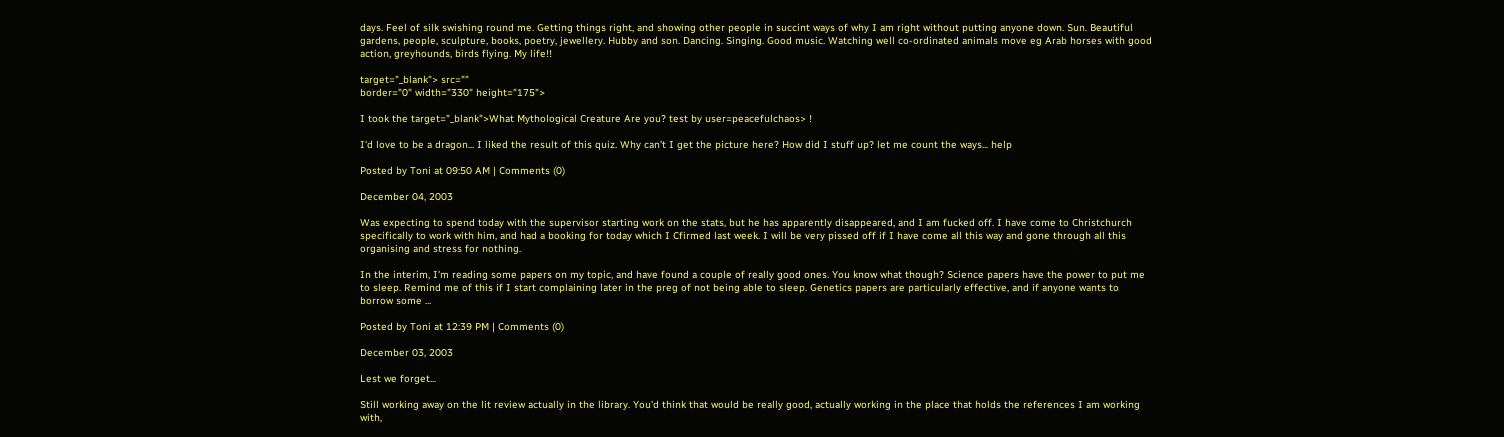days. Feel of silk swishing round me. Getting things right, and showing other people in succint ways of why I am right without putting anyone down. Sun. Beautiful gardens, people, sculpture, books, poetry, jewellery. Hubby and son. Dancing. Singing. Good music. Watching well co-ordinated animals move eg Arab horses with good action, greyhounds, birds flying. My life!!

target="_blank"> src=""
border="0" width="330" height="175">

I took the target="_blank">What Mythological Creature Are you? test by user=peacefulchaos> !

I'd love to be a dragon... I liked the result of this quiz. Why can't I get the picture here? How did I stuff up? let me count the ways... help

Posted by Toni at 09:50 AM | Comments (0)

December 04, 2003

Was expecting to spend today with the supervisor starting work on the stats, but he has apparently disappeared, and I am fucked off. I have come to Christchurch specifically to work with him, and had a booking for today which I Cfirmed last week. I will be very pissed off if I have come all this way and gone through all this organising and stress for nothing.

In the interim, I'm reading some papers on my topic, and have found a couple of really good ones. You know what though? Science papers have the power to put me to sleep. Remind me of this if I start complaining later in the preg of not being able to sleep. Genetics papers are particularly effective, and if anyone wants to borrow some ...

Posted by Toni at 12:39 PM | Comments (0)

December 03, 2003

Lest we forget...

Still working away on the lit review actually in the library. You'd think that would be really good, actually working in the place that holds the references I am working with,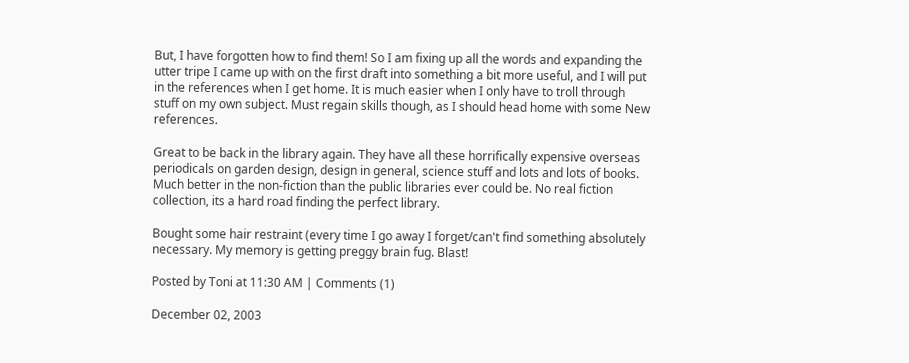But, I have forgotten how to find them! So I am fixing up all the words and expanding the utter tripe I came up with on the first draft into something a bit more useful, and I will put in the references when I get home. It is much easier when I only have to troll through stuff on my own subject. Must regain skills though, as I should head home with some New references.

Great to be back in the library again. They have all these horrifically expensive overseas periodicals on garden design, design in general, science stuff and lots and lots of books. Much better in the non-fiction than the public libraries ever could be. No real fiction collection, its a hard road finding the perfect library.

Bought some hair restraint (every time I go away I forget/can't find something absolutely necessary. My memory is getting preggy brain fug. Blast!

Posted by Toni at 11:30 AM | Comments (1)

December 02, 2003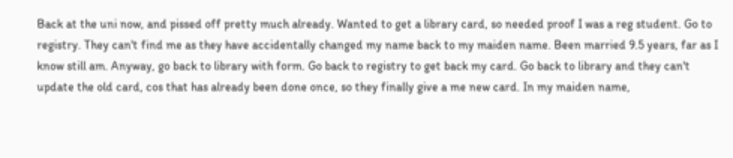Back at the uni now, and pissed off pretty much already. Wanted to get a library card, so needed proof I was a reg student. Go to registry. They can't find me as they have accidentally changed my name back to my maiden name. Been married 9.5 years, far as I know still am. Anyway, go back to library with form. Go back to registry to get back my card. Go back to library and they can't update the old card, cos that has already been done once, so they finally give a me new card. In my maiden name,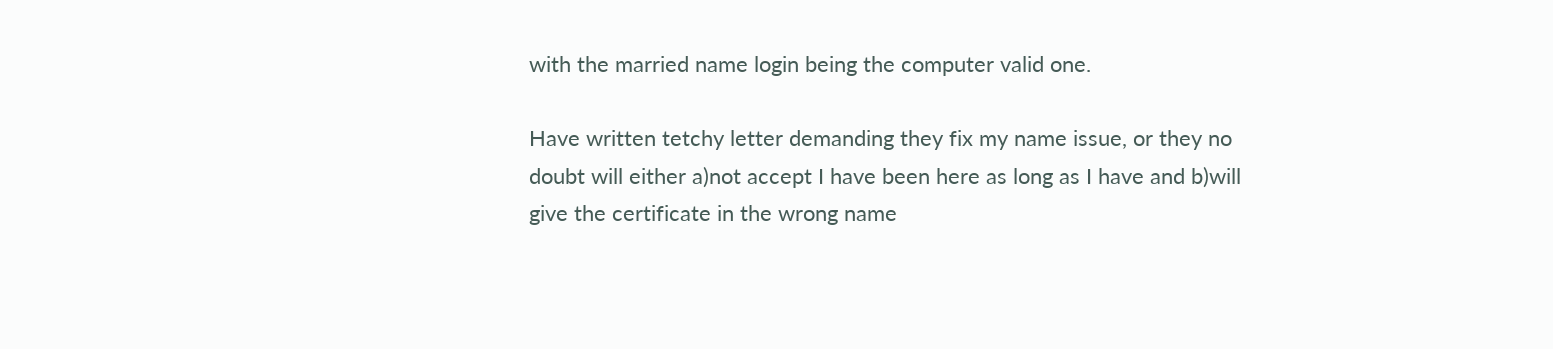with the married name login being the computer valid one.

Have written tetchy letter demanding they fix my name issue, or they no doubt will either a)not accept I have been here as long as I have and b)will give the certificate in the wrong name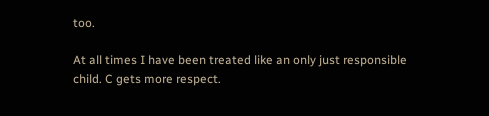too.

At all times I have been treated like an only just responsible child. C gets more respect.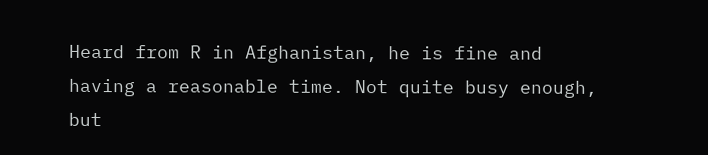Heard from R in Afghanistan, he is fine and having a reasonable time. Not quite busy enough, but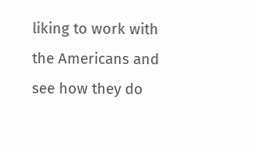liking to work with the Americans and see how they do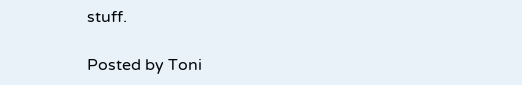stuff.

Posted by Toni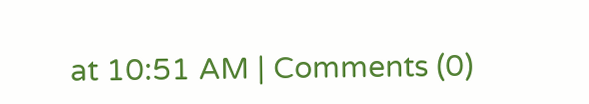at 10:51 AM | Comments (0)